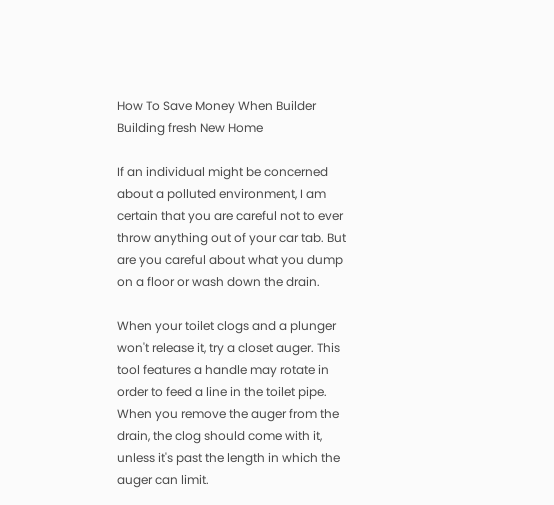How To Save Money When Builder Building fresh New Home

If an individual might be concerned about a polluted environment, I am certain that you are careful not to ever throw anything out of your car tab. But are you careful about what you dump on a floor or wash down the drain.

When your toilet clogs and a plunger won't release it, try a closet auger. This tool features a handle may rotate in order to feed a line in the toilet pipe. When you remove the auger from the drain, the clog should come with it, unless it's past the length in which the auger can limit.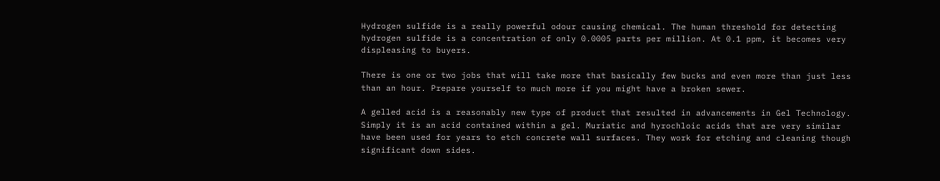Hydrogen sulfide is a really powerful odour causing chemical. The human threshold for detecting hydrogen sulfide is a concentration of only 0.0005 parts per million. At 0.1 ppm, it becomes very displeasing to buyers.

There is one or two jobs that will take more that basically few bucks and even more than just less than an hour. Prepare yourself to much more if you might have a broken sewer.

A gelled acid is a reasonably new type of product that resulted in advancements in Gel Technology. Simply it is an acid contained within a gel. Muriatic and hyrochloic acids that are very similar have been used for years to etch concrete wall surfaces. They work for etching and cleaning though significant down sides.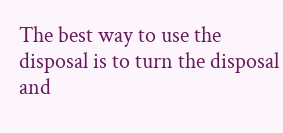The best way to use the disposal is to turn the disposal and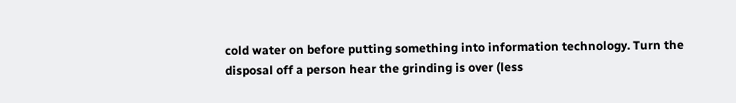cold water on before putting something into information technology. Turn the disposal off a person hear the grinding is over (less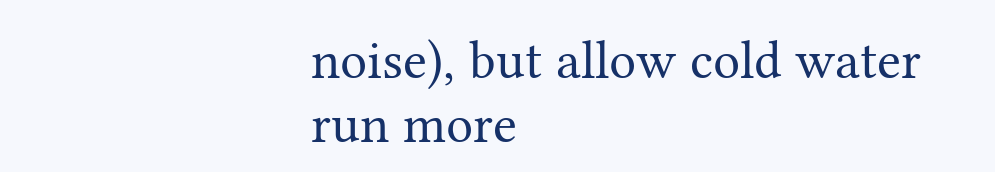noise), but allow cold water run more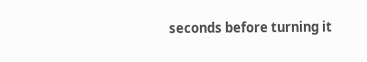seconds before turning it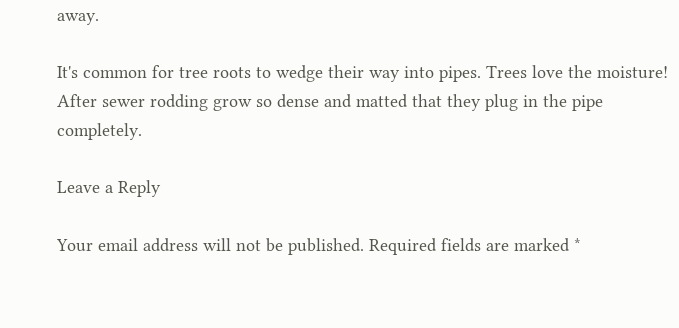away.

It's common for tree roots to wedge their way into pipes. Trees love the moisture! After sewer rodding grow so dense and matted that they plug in the pipe completely.

Leave a Reply

Your email address will not be published. Required fields are marked *